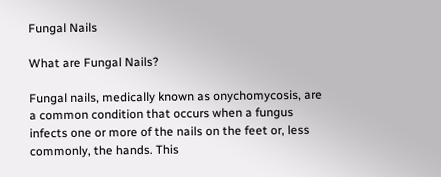Fungal Nails

What are Fungal Nails?

Fungal nails, medically known as onychomycosis, are a common condition that occurs when a fungus infects one or more of the nails on the feet or, less commonly, the hands. This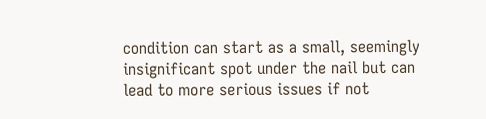condition can start as a small, seemingly insignificant spot under the nail but can lead to more serious issues if not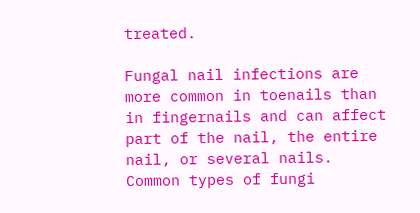treated.

Fungal nail infections are more common in toenails than in fingernails and can affect part of the nail, the entire nail, or several nails. Common types of fungi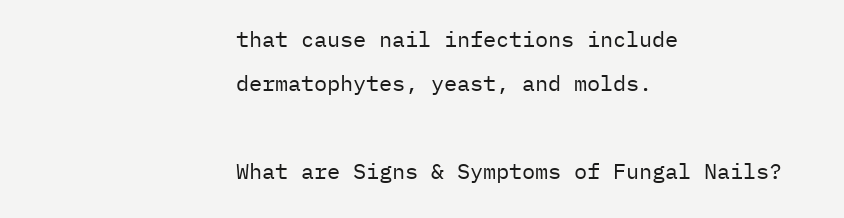that cause nail infections include dermatophytes, yeast, and molds.

What are Signs & Symptoms of Fungal Nails?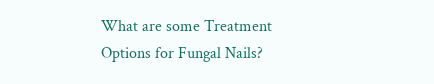What are some Treatment Options for Fungal Nails?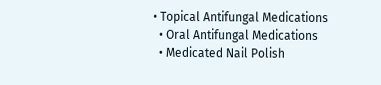• Topical Antifungal Medications
  • Oral Antifungal Medications
  • Medicated Nail Polish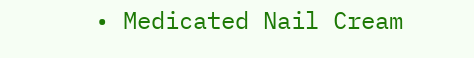• Medicated Nail Cream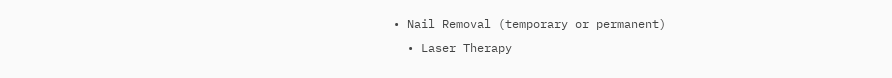• Nail Removal (temporary or permanent)
  • Laser Therapy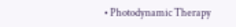• Photodynamic Therapy